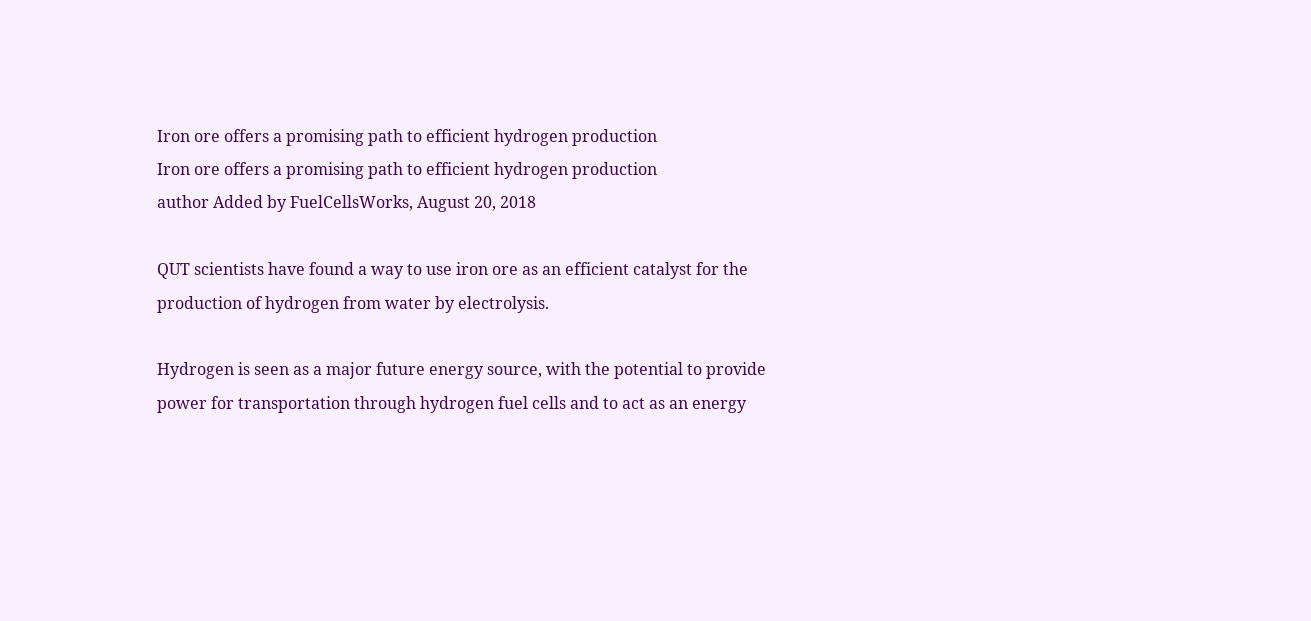Iron ore offers a promising path to efficient hydrogen production
Iron ore offers a promising path to efficient hydrogen production
author Added by FuelCellsWorks, August 20, 2018

QUT scientists have found a way to use iron ore as an efficient catalyst for the production of hydrogen from water by electrolysis.

Hydrogen is seen as a major future energy source, with the potential to provide power for transportation through hydrogen fuel cells and to act as an energy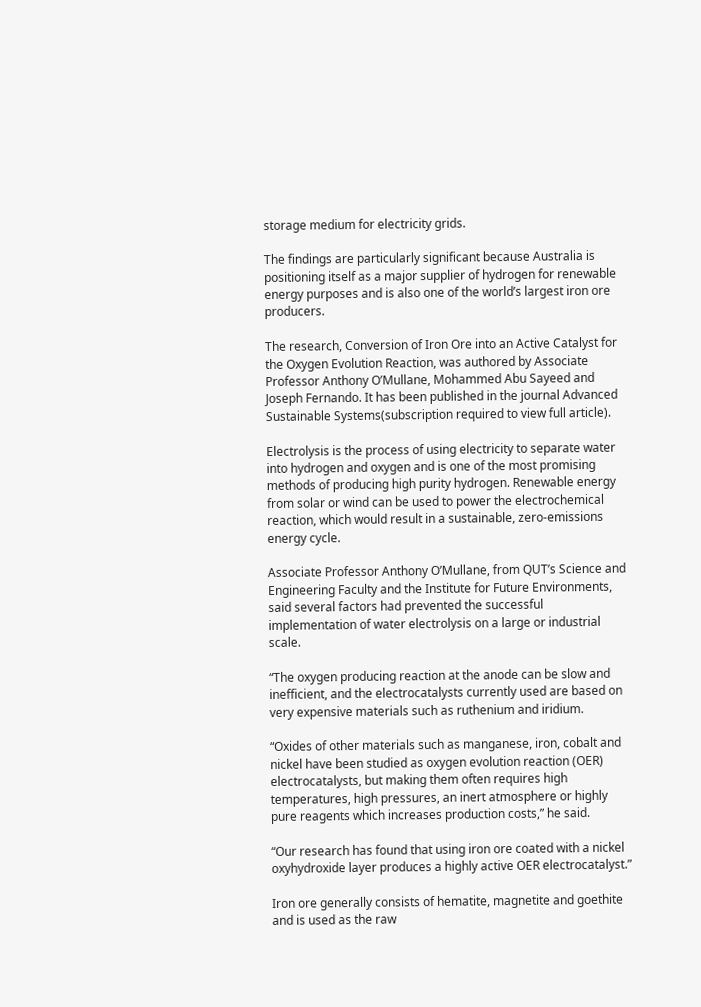storage medium for electricity grids.

The findings are particularly significant because Australia is positioning itself as a major supplier of hydrogen for renewable energy purposes and is also one of the world’s largest iron ore producers.

The research, Conversion of Iron Ore into an Active Catalyst for the Oxygen Evolution Reaction, was authored by Associate Professor Anthony O’Mullane, Mohammed Abu Sayeed and Joseph Fernando. It has been published in the journal Advanced Sustainable Systems(subscription required to view full article).

Electrolysis is the process of using electricity to separate water into hydrogen and oxygen and is one of the most promising methods of producing high purity hydrogen. Renewable energy from solar or wind can be used to power the electrochemical reaction, which would result in a sustainable, zero-emissions energy cycle.

Associate Professor Anthony O’Mullane, from QUT’s Science and Engineering Faculty and the Institute for Future Environments, said several factors had prevented the successful implementation of water electrolysis on a large or industrial scale.

“The oxygen producing reaction at the anode can be slow and inefficient, and the electrocatalysts currently used are based on very expensive materials such as ruthenium and iridium.

“Oxides of other materials such as manganese, iron, cobalt and nickel have been studied as oxygen evolution reaction (OER) electrocatalysts, but making them often requires high temperatures, high pressures, an inert atmosphere or highly pure reagents which increases production costs,” he said.

“Our research has found that using iron ore coated with a nickel oxyhydroxide layer produces a highly active OER electrocatalyst.”

Iron ore generally consists of hematite, magnetite and goethite and is used as the raw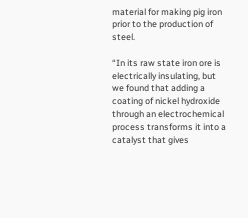material for making pig iron prior to the production of steel.

“In its raw state iron ore is electrically insulating, but we found that adding a coating of nickel hydroxide through an electrochemical process transforms it into a catalyst that gives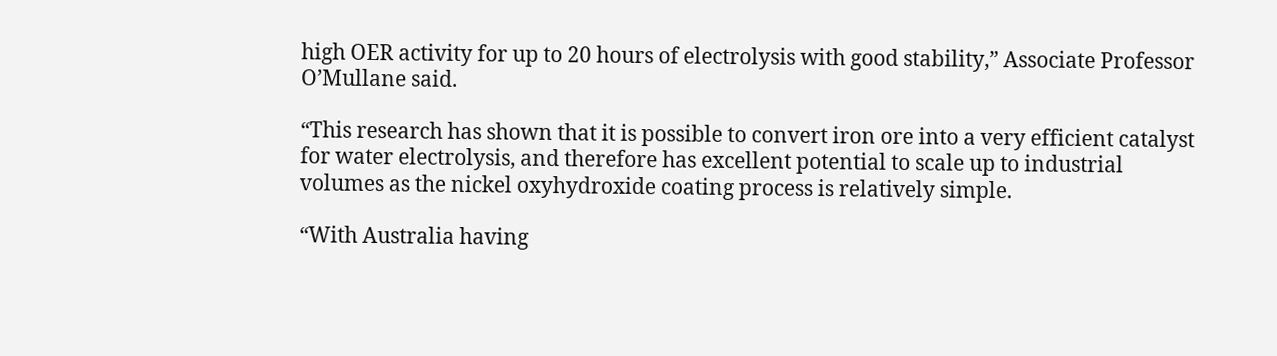high OER activity for up to 20 hours of electrolysis with good stability,” Associate Professor O’Mullane said.

“This research has shown that it is possible to convert iron ore into a very efficient catalyst for water electrolysis, and therefore has excellent potential to scale up to industrial volumes as the nickel oxyhydroxide coating process is relatively simple.

“With Australia having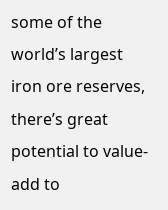some of the world’s largest iron ore reserves, there’s great potential to value-add to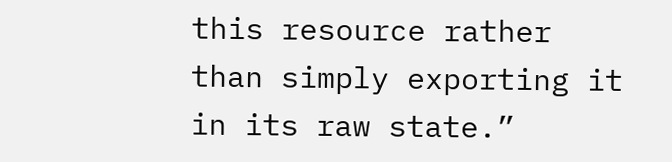this resource rather than simply exporting it in its raw state.”